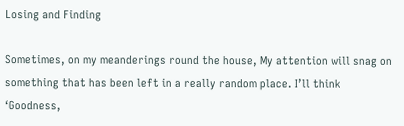Losing and Finding

Sometimes, on my meanderings round the house, My attention will snag on something that has been left in a really random place. I’ll think ‘Goodness,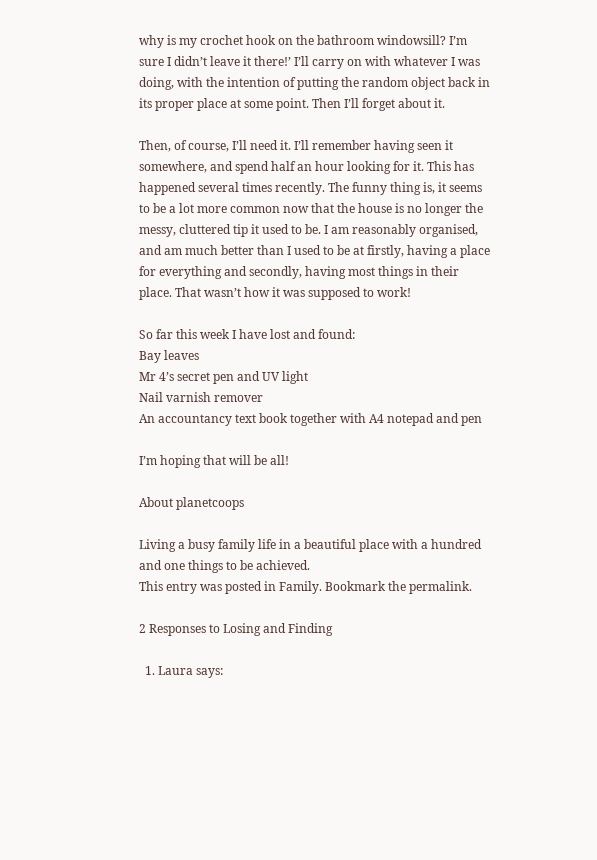why is my crochet hook on the bathroom windowsill? I’m sure I didn’t leave it there!’ I’ll carry on with whatever I was doing, with the intention of putting the random object back in its proper place at some point. Then I’ll forget about it.

Then, of course, I’ll need it. I’ll remember having seen it somewhere, and spend half an hour looking for it. This has happened several times recently. The funny thing is, it seems to be a lot more common now that the house is no longer the messy, cluttered tip it used to be. I am reasonably organised, and am much better than I used to be at firstly, having a place for everything and secondly, having most things in their place. That wasn’t how it was supposed to work!

So far this week I have lost and found:
Bay leaves
Mr 4’s secret pen and UV light
Nail varnish remover
An accountancy text book together with A4 notepad and pen

I’m hoping that will be all!

About planetcoops

Living a busy family life in a beautiful place with a hundred and one things to be achieved.
This entry was posted in Family. Bookmark the permalink.

2 Responses to Losing and Finding

  1. Laura says: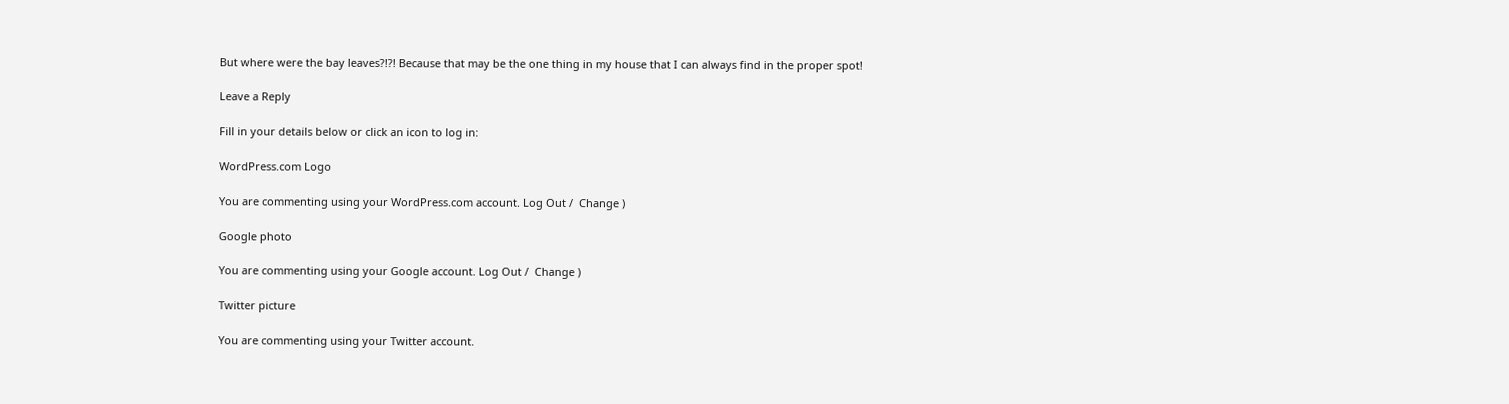But where were the bay leaves?!?! Because that may be the one thing in my house that I can always find in the proper spot!

Leave a Reply

Fill in your details below or click an icon to log in:

WordPress.com Logo

You are commenting using your WordPress.com account. Log Out /  Change )

Google photo

You are commenting using your Google account. Log Out /  Change )

Twitter picture

You are commenting using your Twitter account.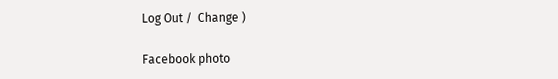Log Out /  Change )

Facebook photo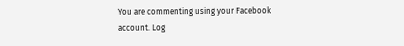You are commenting using your Facebook account. Log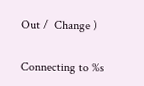Out /  Change )

Connecting to %s